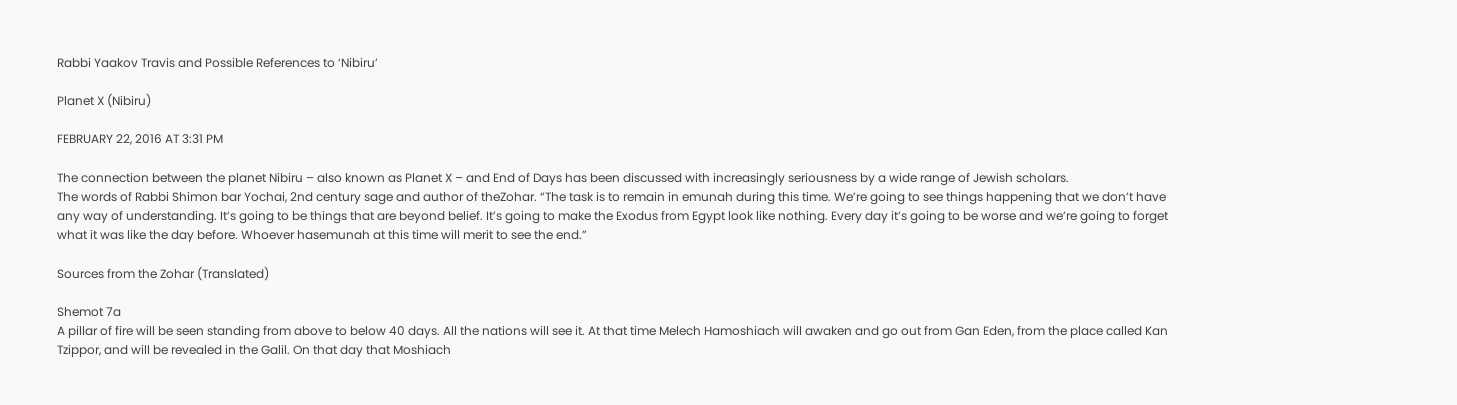Rabbi Yaakov Travis and Possible References to ‘Nibiru’

Planet X (Nibiru)

FEBRUARY 22, 2016 AT 3:31 PM

The connection between the planet Nibiru – also known as Planet X – and End of Days has been discussed with increasingly seriousness by a wide range of Jewish scholars.
The words of Rabbi Shimon bar Yochai, 2nd century sage and author of theZohar. “The task is to remain in emunah during this time. We’re going to see things happening that we don’t have any way of understanding. It’s going to be things that are beyond belief. It’s going to make the Exodus from Egypt look like nothing. Every day it’s going to be worse and we’re going to forget what it was like the day before. Whoever hasemunah at this time will merit to see the end.”

Sources from the Zohar (Translated)

Shemot 7a
A pillar of fire will be seen standing from above to below 40 days. All the nations will see it. At that time Melech Hamoshiach will awaken and go out from Gan Eden, from the place called Kan Tzippor, and will be revealed in the Galil. On that day that Moshiach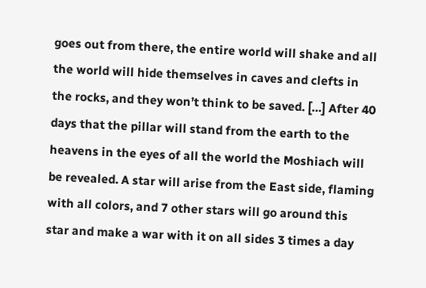goes out from there, the entire world will shake and all the world will hide themselves in caves and clefts in the rocks, and they won’t think to be saved. […] After 40 days that the pillar will stand from the earth to the heavens in the eyes of all the world the Moshiach will be revealed. A star will arise from the East side, flaming with all colors, and 7 other stars will go around this star and make a war with it on all sides 3 times a day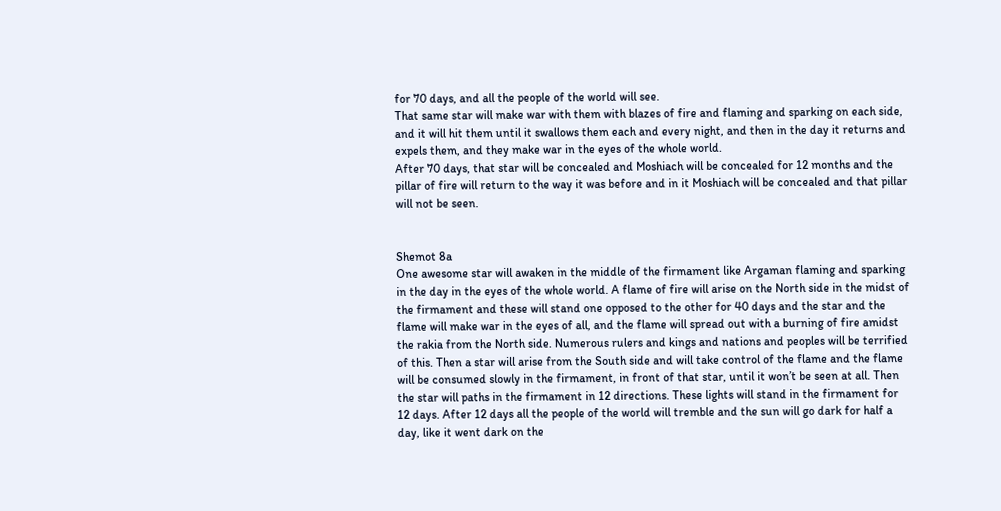for 70 days, and all the people of the world will see.
That same star will make war with them with blazes of fire and flaming and sparking on each side, and it will hit them until it swallows them each and every night, and then in the day it returns and expels them, and they make war in the eyes of the whole world.
After 70 days, that star will be concealed and Moshiach will be concealed for 12 months and the pillar of fire will return to the way it was before and in it Moshiach will be concealed and that pillar will not be seen.


Shemot 8a
One awesome star will awaken in the middle of the firmament like Argaman flaming and sparking in the day in the eyes of the whole world. A flame of fire will arise on the North side in the midst of the firmament and these will stand one opposed to the other for 40 days and the star and the flame will make war in the eyes of all, and the flame will spread out with a burning of fire amidst the rakia from the North side. Numerous rulers and kings and nations and peoples will be terrified of this. Then a star will arise from the South side and will take control of the flame and the flame will be consumed slowly in the firmament, in front of that star, until it won’t be seen at all. Then the star will paths in the firmament in 12 directions. These lights will stand in the firmament for 12 days. After 12 days all the people of the world will tremble and the sun will go dark for half a day, like it went dark on the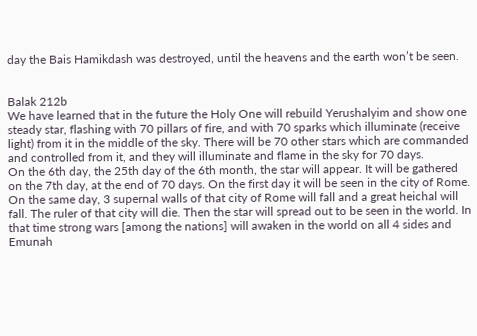day the Bais Hamikdash was destroyed, until the heavens and the earth won’t be seen.


Balak 212b
We have learned that in the future the Holy One will rebuild Yerushalyim and show one steady star, flashing with 70 pillars of fire, and with 70 sparks which illuminate (receive light) from it in the middle of the sky. There will be 70 other stars which are commanded and controlled from it, and they will illuminate and flame in the sky for 70 days.
On the 6th day, the 25th day of the 6th month, the star will appear. It will be gathered on the 7th day, at the end of 70 days. On the first day it will be seen in the city of Rome. On the same day, 3 supernal walls of that city of Rome will fall and a great heichal will fall. The ruler of that city will die. Then the star will spread out to be seen in the world. In that time strong wars [among the nations] will awaken in the world on all 4 sides and Emunah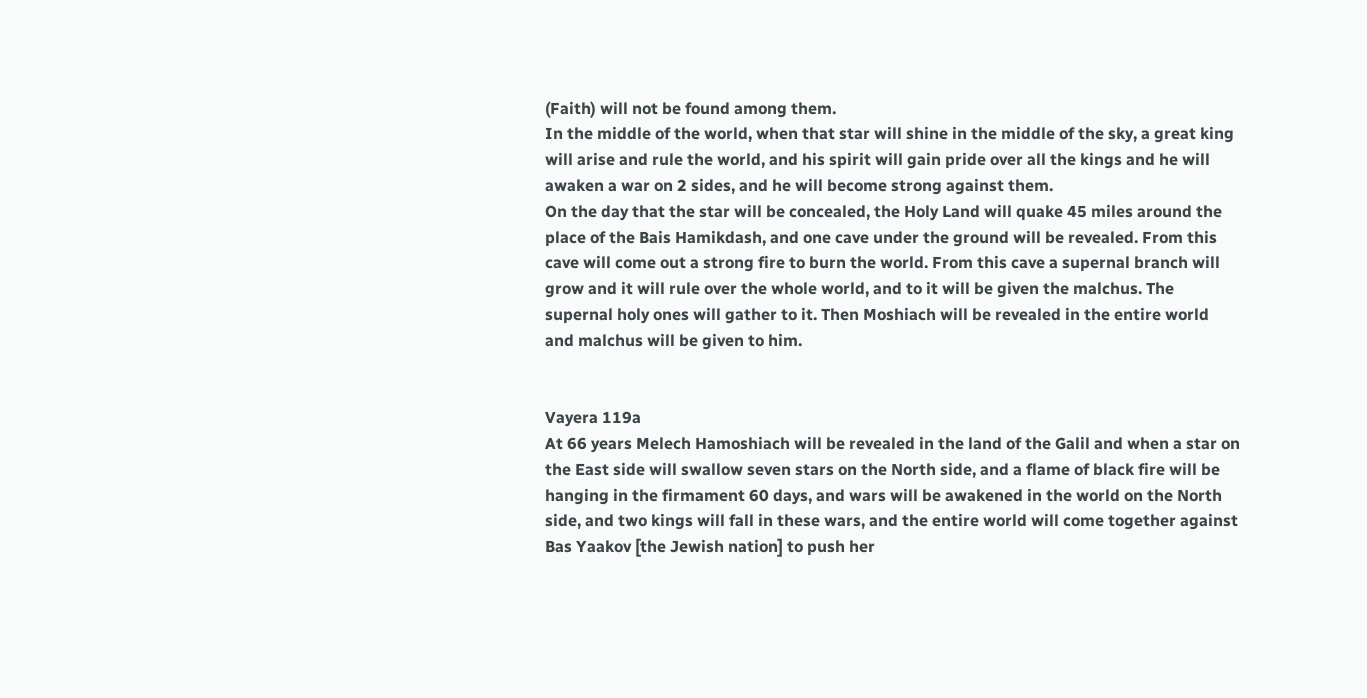(Faith) will not be found among them.
In the middle of the world, when that star will shine in the middle of the sky, a great king will arise and rule the world, and his spirit will gain pride over all the kings and he will awaken a war on 2 sides, and he will become strong against them.
On the day that the star will be concealed, the Holy Land will quake 45 miles around the place of the Bais Hamikdash, and one cave under the ground will be revealed. From this cave will come out a strong fire to burn the world. From this cave a supernal branch will grow and it will rule over the whole world, and to it will be given the malchus. The supernal holy ones will gather to it. Then Moshiach will be revealed in the entire world and malchus will be given to him.


Vayera 119a
At 66 years Melech Hamoshiach will be revealed in the land of the Galil and when a star on the East side will swallow seven stars on the North side, and a flame of black fire will be hanging in the firmament 60 days, and wars will be awakened in the world on the North side, and two kings will fall in these wars, and the entire world will come together against Bas Yaakov [the Jewish nation] to push her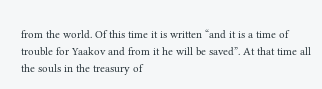from the world. Of this time it is written “and it is a time of trouble for Yaakov and from it he will be saved”. At that time all the souls in the treasury of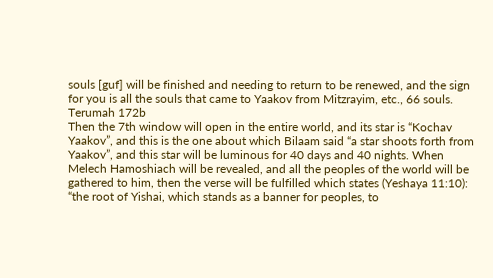souls [guf] will be finished and needing to return to be renewed, and the sign for you is all the souls that came to Yaakov from Mitzrayim, etc., 66 souls.
Terumah 172b
Then the 7th window will open in the entire world, and its star is “Kochav Yaakov”, and this is the one about which Bilaam said “a star shoots forth from Yaakov”, and this star will be luminous for 40 days and 40 nights. When Melech Hamoshiach will be revealed, and all the peoples of the world will be gathered to him, then the verse will be fulfilled which states (Yeshaya 11:10): “the root of Yishai, which stands as a banner for peoples, to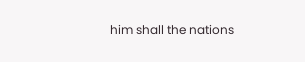him shall the nations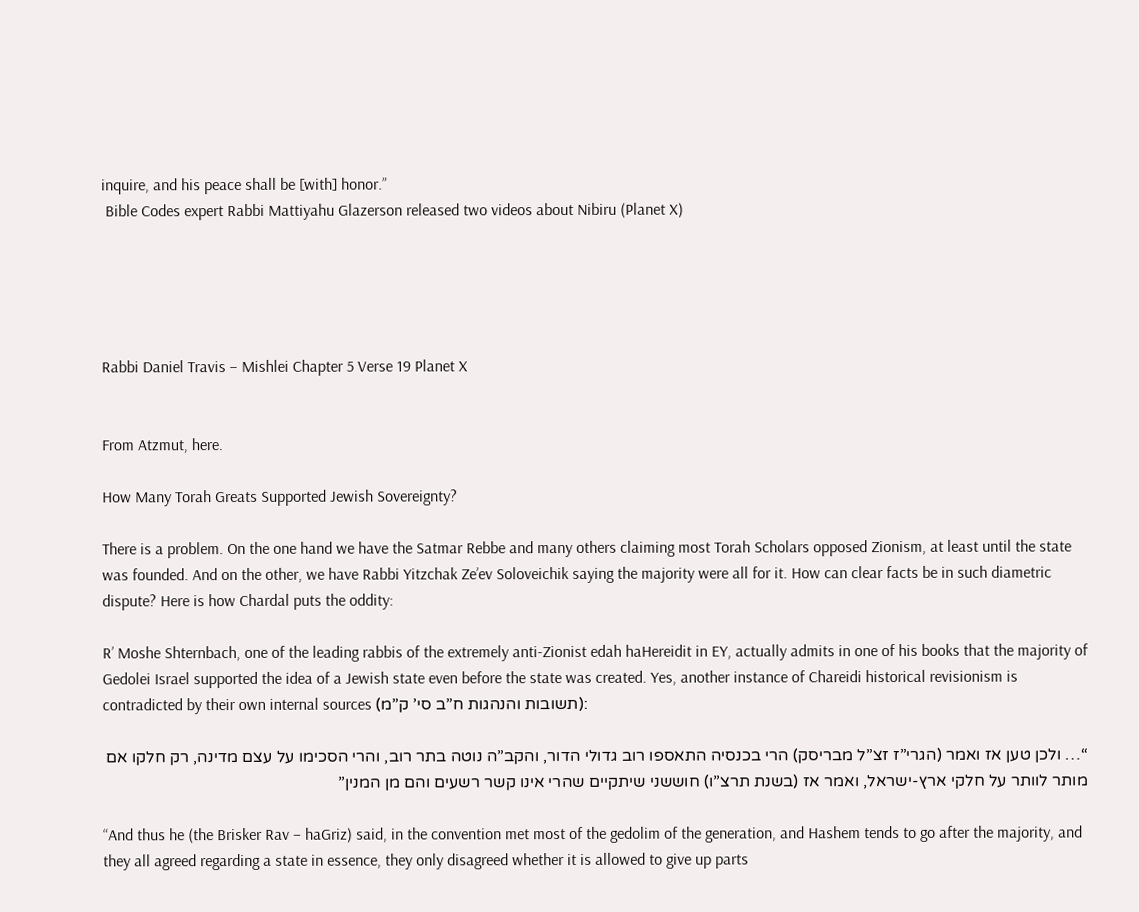inquire, and his peace shall be [with] honor.”
 Bible Codes expert Rabbi Mattiyahu Glazerson released two videos about Nibiru (Planet X)





Rabbi Daniel Travis – Mishlei Chapter 5 Verse 19 Planet X


From Atzmut, here.

How Many Torah Greats Supported Jewish Sovereignty?

There is a problem. On the one hand we have the Satmar Rebbe and many others claiming most Torah Scholars opposed Zionism, at least until the state was founded. And on the other, we have Rabbi Yitzchak Ze’ev Soloveichik saying the majority were all for it. How can clear facts be in such diametric dispute? Here is how Chardal puts the oddity:

R’ Moshe Shternbach, one of the leading rabbis of the extremely anti-Zionist edah haHereidit in EY, actually admits in one of his books that the majority of Gedolei Israel supported the idea of a Jewish state even before the state was created. Yes, another instance of Chareidi historical revisionism is contradicted by their own internal sources (תשובות והנהגות ח”ב סי’ ק”מ):

“… ולכן טען אז ואמר (הגרי”ז זצ”ל מבריסק) הרי בכנסיה התאספו רוב גדולי הדור, והקב”ה נוטה בתר רוב, והרי הסכימו על עצם מדינה, רק חלקו אם מותר לוותר על חלקי ארץ-ישראל, ואמר אז (בשנת תרצ”ו) חוששני שיתקיים שהרי אינו קשר רשעים והם מן המנין”

“And thus he (the Brisker Rav – haGriz) said, in the convention met most of the gedolim of the generation, and Hashem tends to go after the majority, and they all agreed regarding a state in essence, they only disagreed whether it is allowed to give up parts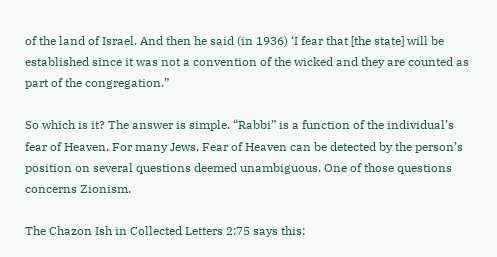of the land of Israel. And then he said (in 1936) ‘I fear that [the state] will be established since it was not a convention of the wicked and they are counted as part of the congregation.”

So which is it? The answer is simple. “Rabbi” is a function of the individual’s fear of Heaven. For many Jews, Fear of Heaven can be detected by the person’s position on several questions deemed unambiguous. One of those questions concerns Zionism.

The Chazon Ish in Collected Letters 2:75 says this: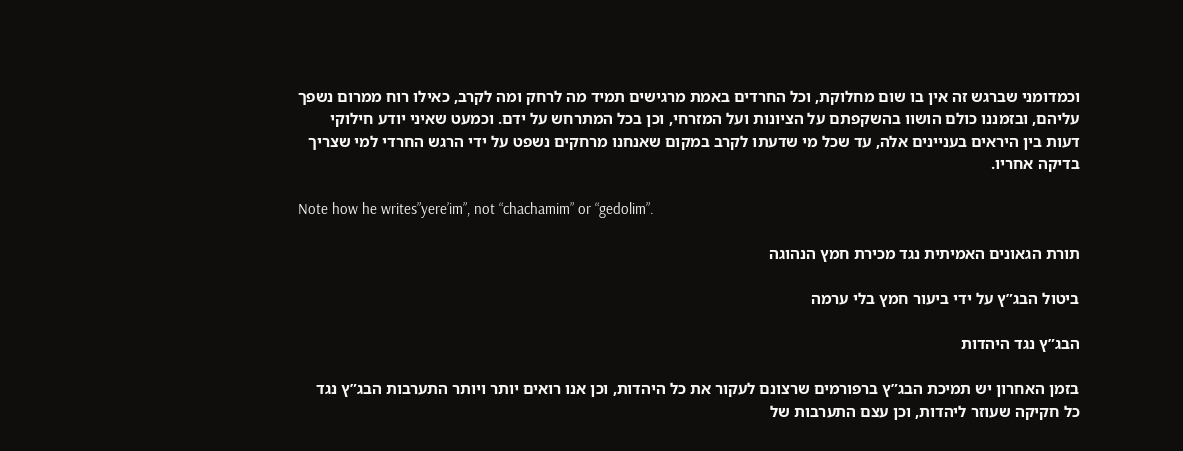וכמדומני שברגש זה אין בו שום מחלוקת, וכל החרדים באמת מרגישים תמיד מה לרחק ומה לקרב, כאילו רוח ממרום נשפך עליהם, ובזמננו כולם הושוו בהשקפתם על הציונות ועל המזרחי, וכן בכל המתרחש על ידם. וכמעט שאיני יודע חילוקי דעות בין היראים בעניינים אלה, עד שכל מי שדעתו לקרב במקום שאנחנו מרחקים נשפט על ידי הרגש החרדי למי שצריך בדיקה אחריו.

Note how he writes”yere’im”, not “chachamim” or “gedolim”.

תורת הגאונים האמיתית נגד מכירת חמץ הנהוגה

ביטול הבג”ץ על ידי ביעור חמץ בלי ערמה

הבג”ץ נגד היהדות

בזמן האחרון יש תמיכת הבג”ץ ברפורמים שרצונם לעקור את כל היהדות, וכן אנו רואים יותר ויותר התערבות הבג”ץ נגד כל חקיקה שעוזר ליהדות, וכן עצם התערבות של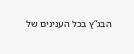הבג”ץ בכל הענינים של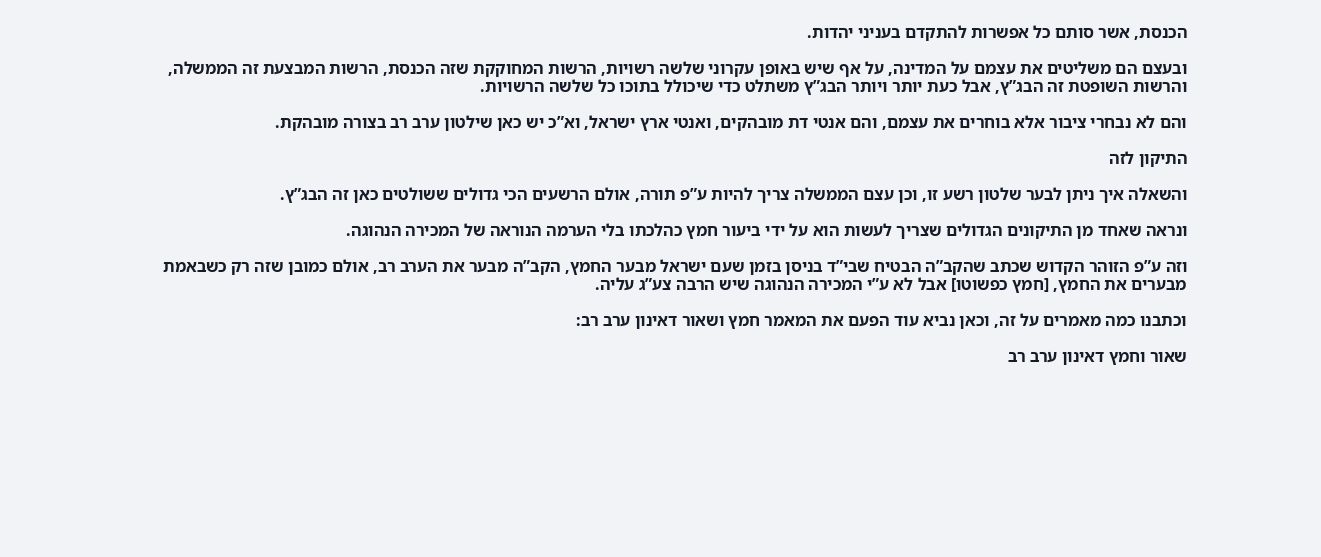הכנסת, אשר סותם כל אפשרות להתקדם בעניני יהדות.

ובעצם הם משליטים את עצמם על המדינה, על אף שיש באופן עקרוני שלשה רשויות, הרשות המחוקקת שזה הכנסת, הרשות המבצעת זה הממשלה, והרשות השופטת זה הבג”ץ, אבל כעת יותר ויותר הבג”ץ משתלט כדי שיכולל בתוכו כל שלשה הרשויות.

והם לא נבחרי ציבור אלא בוחרים את עצמם, והם אנטי דת מובהקים, ואנטי ארץ ישראל, וא”כ יש כאן שילטון ערב רב בצורה מובהקת.

התיקון לזה

והשאלה איך ניתן לבער שלטון רשע זו, וכן עצם הממשלה צריך להיות ע”פ תורה, אולם הרשעים הכי גדולים ששולטים כאן זה הבג”ץ.

ונראה שאחד מן התיקונים הגדולים שצריך לעשות הוא על ידי ביעור חמץ כהלכתו בלי הערמה הנוראה של המכירה הנהוגה.

וזה ע”פ הזוהר הקדוש שכתב שהקב”ה הבטיח שבי”ד בניסן בזמן שעם ישראל מבער החמץ, הקב”ה מבער את הערב רב, אולם כמובן שזה רק כשבאמת מבערים את החמץ, [חמץ כפשוטו] אבל לא ע”י המכירה הנהוגה שיש הרבה צע”ג עליה.

וכתבנו כמה מאמרים על זה, וכאן נביא עוד הפעם את המאמר חמץ ושאור דאינון ערב רב:

שאור וחמץ דאינון ערב רב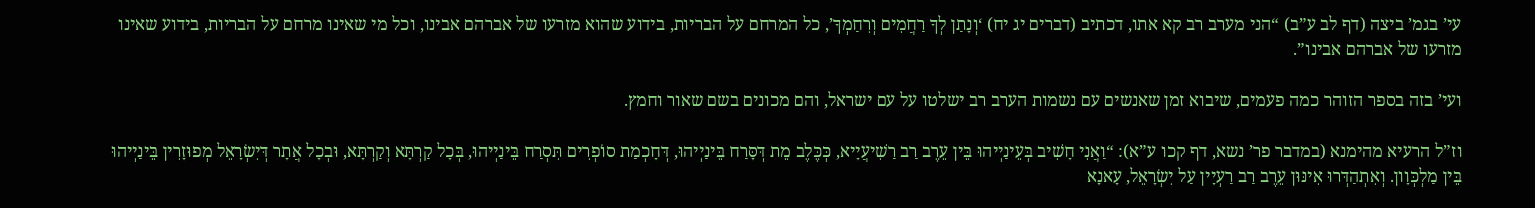עי’ בגמ’ ביצה (דף לב ע”ב) “הני מערב רב קא אתו, דכתיב (דברים יג יח) ‘וְנָתַן לְךָ רַחֲמִים וְרִחַמְךָ’, כל המרחם על הבריות, בידוע שהוא מזרעו של אברהם אבינו, וכל מי שאינו מרחם על הבריות, בידוע שאינו מזרעו של אברהם אבינו”.

ועי’ בזה בספר הזוהר כמה פעמים, שיבוא זמן שאנשים עם נשמות הערב רב ישלטו על עם ישראל, והם מכונים בשם שאור וחמץ.

וז”ל הרעיא מהימנא (במדבר פר’ נשא, דף קכו ע”א): “וַאֲנִי חָשִׁיב בְּעֵינַיְיהוּ בֵּין עֵרֶב רַב רַשִׁיעֲיָיא, כְּכֶּלֶב מֵת דְּסָּרַח בֵּינַיְיהוּ, דְּחָכְמַת סוֹפְרִים תִּסְרַח בֵּינַיְיהוּ, בְּכָל קַרְתָּא וְקַרְתָּא, וּבְכָל אֲתָר דְּיִשְׂרָאֵל מְפוּזָרִין בֵּינַיְיהוּ בֵּין מַלְכְּוָון. וְאִתְהַדְּרוּ אִינּוּן עֵרֶב רַב רַעְיָין עַל יִשְׂרָאֵל, עָאנָא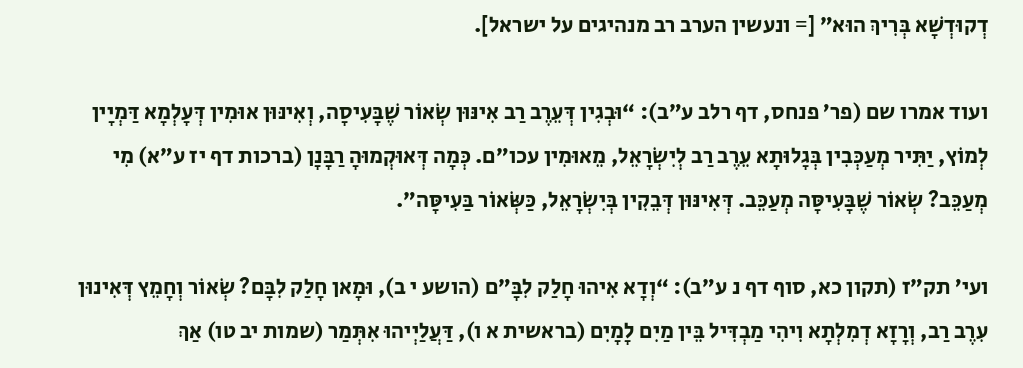דְקוּדְשָׁא בְּרִיךְ הוּא” [= ונעשין הערב רב מנהיגים על ישראל].

ועוד אמרו שם (פר’ פנחס, דף רלב ע”ב): “וּבְגִין דְּעֵרֶב רַב אִינּוּן שְׂאוֹר שֶׁבָּעִיסָה, וְאִינּוּן אוּמִין דְּעָלְמָא דַּמְיָין לְמוֹץ, יַתִּיר מְעַכְּבִין בְּגָלוּתָא עֵרֶב רַב לְיִשְׂרָאֵל, מֵאוּמִין עכו”ם. כְּמָה דְּאוּקְמוּהָ רַבָּנָן (ברכות דף יז ע”א) מִי מְעַכֵּב? שְׂאוֹר שֶׁבָּעִיסָּה מְעַכֵּב. דְּאִינּוּן דְּבֵקִין בְּיִשְׂרָאֵל, כַּשְּׂאוֹר בַּעִיסָּה”.

ועי’ תק”ז (תקון כא, סוף דף נ ע”ב): “וְדָא אִיהוּ חָלַק לִבָּ”ם (הושע י ב), וּמָאן חָלַק לִבָּם? שְׂאוֹר וְחָמֵץ דְּאִינוּן עִרֶב רַב, וְרָזָא דְמִלְתָא וִיהִי מַבְדִּיל בֵּין מַיִם לָמָיִם (בראשית א ו), דַּעֲלַיְיהוּ אִתְּמַר (שמות יב טו) אַךְ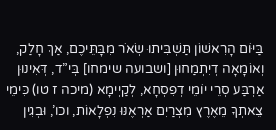בַּיּוֹם הָרִאשׁוֹן תַּשְׁבִּיתוּ שְׂאֹר מִבָּתֵּיכֶם, אַךְ חָלַק, וְאוֹמָאָה דְיִתְמַחוּן [ושבועה שימחו] בְּי”ד, דְּאִינוּן אַרְבַּע סְרֵי יוֹמֵי דְפִסְחָא, לְקַיְימָא (מיכה ז טו) כִּימֵי צֵאתְךָ מֵאֶרֶץ מִצְרַיִם אַרְאֶנּוּ נִפְלָאוֹת, וכו’, וּבְגִין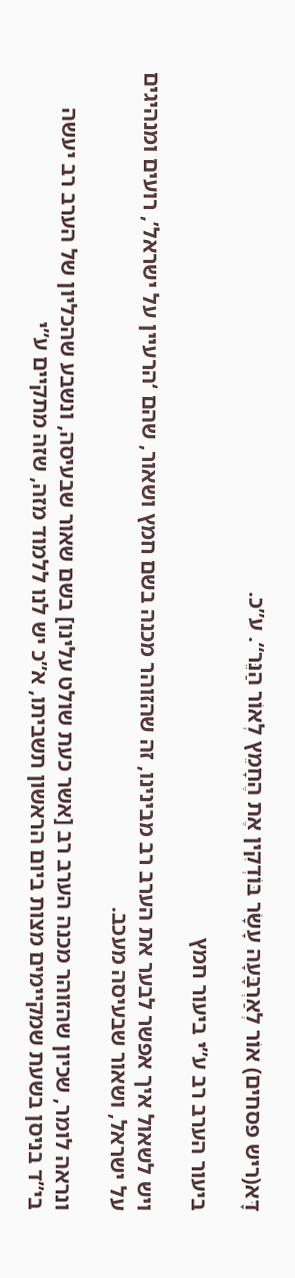דָּא(ריש פסחים) אוֹר לְאַרְבָּעָה עָשָׂר בּוֹדְקִין אֶת הֶחָמֵץ לְאוֹר הַנֵּר“. ע”כ.

ביעור הערב רב ע”י ביעור חמץ

ויש לשאול איך אפשר לבער את הערב רב מבינינו, זה שהזוהר מכנה בשם חמץ ושאור, שהם ‘הרעיין על ישראל’, רועים ומנהיגים על ישראל, ושאור שבעיסה מעכב.

ונראה לומר, שכיון שהזוהר מכנה הערב רב [אשר כעת שולט עלינו] בשם שאור שבעיסה, ונשבע שהכליון של הערב רב יעשה בי”ד בניסן בשעת שמקיימים מצות ביום הראשון תשביתו, א”כ יש לנו ללמוד מזה, שזה מתקיים ע”י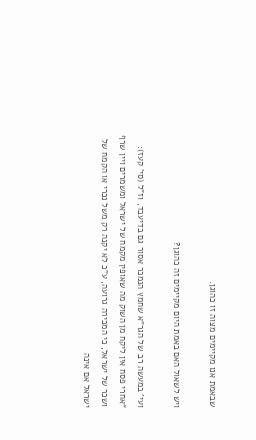שבאמת אנו מקיימים מצוה זו כהוגן.

ויש לשאול האם באמת היום מקיימים זה כהוגן?

ועי’ במעשה רב של הגר”א שחמץ הנמכר אסור גם בדיעבד, וז”ל (סי’ קעז): “אחרי פסח אין ליקח מן השוק מה שאופין מקמח של ישראל ומשמרים ויין שרף ושכר של ישראל, כי המכירה גרועה, ע”כ לא יקנה רק משל נכרי או הקמח של ישראל אם אינה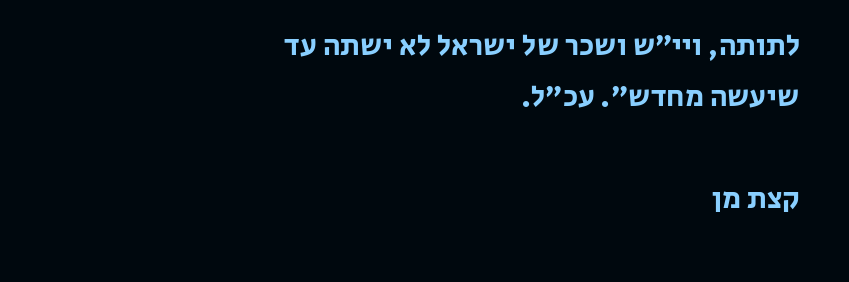לתותה, ויי”ש ושכר של ישראל לא ישתה עד שיעשה מחדש”. עכ”ל.

קצת מן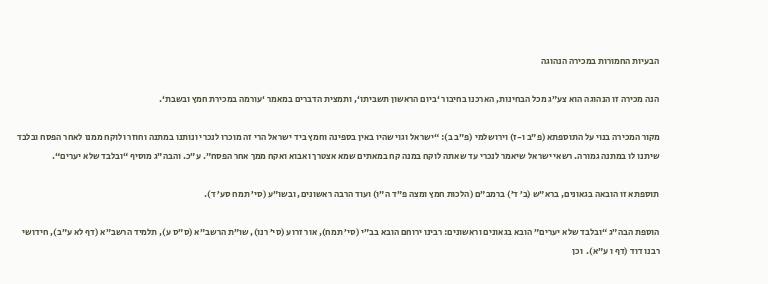הבעיות החמורות במכירה הנהוגה

הנה מכירה זו הנהוגה הוא צע”ג מכל הבחינות, הארכנו בחיבור ‘ביום הראשון תשביתו‘, ותמצית הדברים במאמר ‘עורמה במכירת חמץ ובשבת‘.

מקור המכירה בנוי על התוספתא (פ”ב ו-ז) וירושלמי (פ”ב ב): “ישראל וגוי שהיו באין בספינה וחמץ ביד ישראל הרי זה מוכרו לנכרי ונותנו במתנה וחוזר ולוקח ממנו לאחר הפסח ובלבד שיתנו לו במתנה גמורה. רשאי ישראל שיאמר לנכרי עד שאתה לוקח במנה קח במאתים שמא אצטרך ואבוא ואקח ממך אחר הפסח”. ע”כ. והבה”ג מוסיף “ובלבד שלא יערים“.

תוספתא זו הובאה בגאונים, ברא”ש (ב’ ד’) ברמב”ם (הלכות חמץ ומצה פ”ד ה”ו) ועוד הרבה ראשונים, ובשו”ע (סי’ תמח סע’ ד).

הוספת הבה”ג “ובלבד שלא יערים” הובא בגאונים וראשונים: רבינו ירוחם הובא בב”י (סי’ תמח), אור זרוע (סי’ רנו), שו”ת הרשב”א (ס”ס ע), תלמיד הרשב”א (דף לא ע”ב), חידושי רבנו דוד (דף ו ע”א).  וכן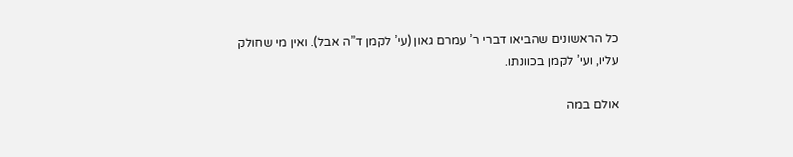כל הראשונים שהביאו דברי ר’ עמרם גאון (עי’ לקמן ד”ה אבל). ואין מי שחולק עליו, ועי’ לקמן בכוונתו.

אולם במה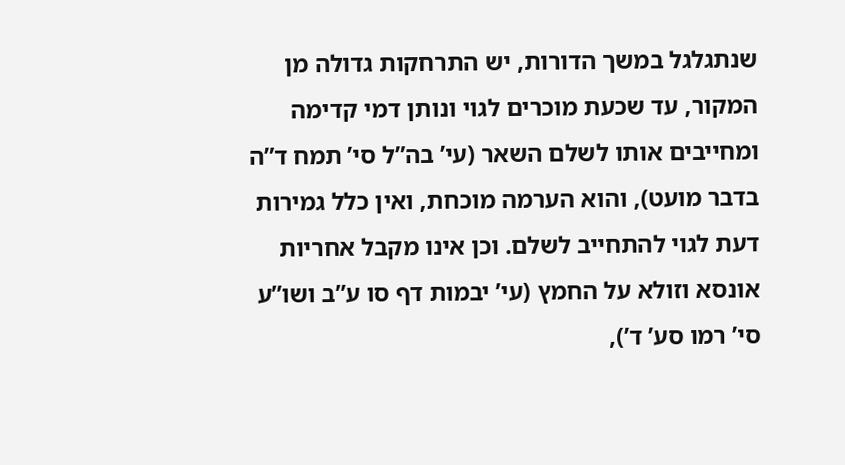שנתגלגל במשך הדורות, יש התרחקות גדולה מן המקור, עד שכעת מוכרים לגוי ונותן דמי קדימה ומחייבים אותו לשלם השאר (עי’ בה”ל סי’ תמח ד”ה בדבר מועט), והוא הערמה מוכחת, ואין כלל גמירות דעת לגוי להתחייב לשלם. וכן אינו מקבל אחריות אונסא וזולא על החמץ (עי’ יבמות דף סו ע”ב ושו”ע סי’ רמו סע’ ד’),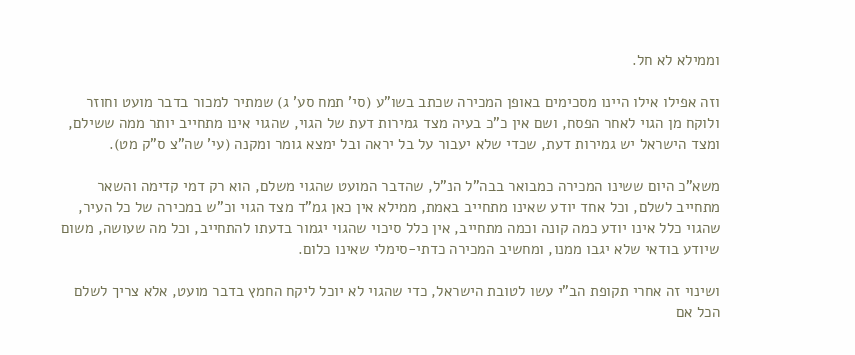וממילא לא חל.

וזה אפילו אילו היינו מסכימים באופן המכירה שכתב בשו”ע (סי’ תמח סע’ ג) שמתיר למכור בדבר מועט וחוזר ולוקח מן הגוי לאחר הפסח, ושם אין כ”כ בעיה מצד גמירות דעת של הגוי, שהגוי אינו מתחייב יותר ממה ששילם, ומצד הישראל יש גמירות דעת, שכדי שלא יעבור על בל יראה ובל ימצא גומר ומקנה (עי’ שה”צ ס”ק מט).

משא”כ היום ששינו המכירה כמבואר בבה”ל הנ”ל, שהדבר המועט שהגוי משלם, הוא רק דמי קדימה והשאר מתחייב לשלם, וכל אחד יודע שאינו מתחייב באמת, ממילא אין כאן גמ”ד מצד הגוי וכ”ש במכירה של כל העיר, שהגוי כלל אינו יודע כמה קונה וכמה מתחייב, אין כלל סיכוי שהגוי יגמור בדעתו להתחייב, וכל מה שעושה, משום שיודע בודאי שלא יגבו ממנו, ומחשיב המכירה כדתי-סימלי שאינו כלום.

ושינוי זה אחרי תקופת הב”י עשו לטובת הישראל, כדי שהגוי לא יוכל ליקח החמץ בדבר מועט, אלא צריך לשלם הכל אם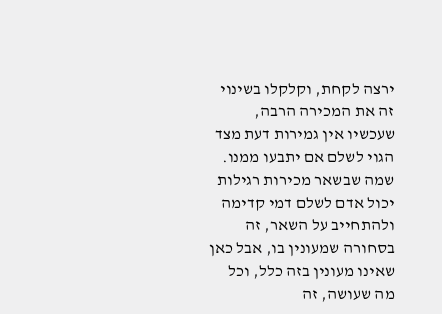ירצה לקחת, וקלקלו בשינוי זה את המכירה הרבה, שעכשיו אין גמירות דעת מצד הגוי לשלם אם יתבעו ממנו. שמה שבשאר מכירות רגילות יכול אדם לשלם דמי קדימה ולהתחייב על השאר, זה בסחורה שמעונין בו, אבל כאן שאינו מעונין בזה כלל, וכל מה שעושה, זה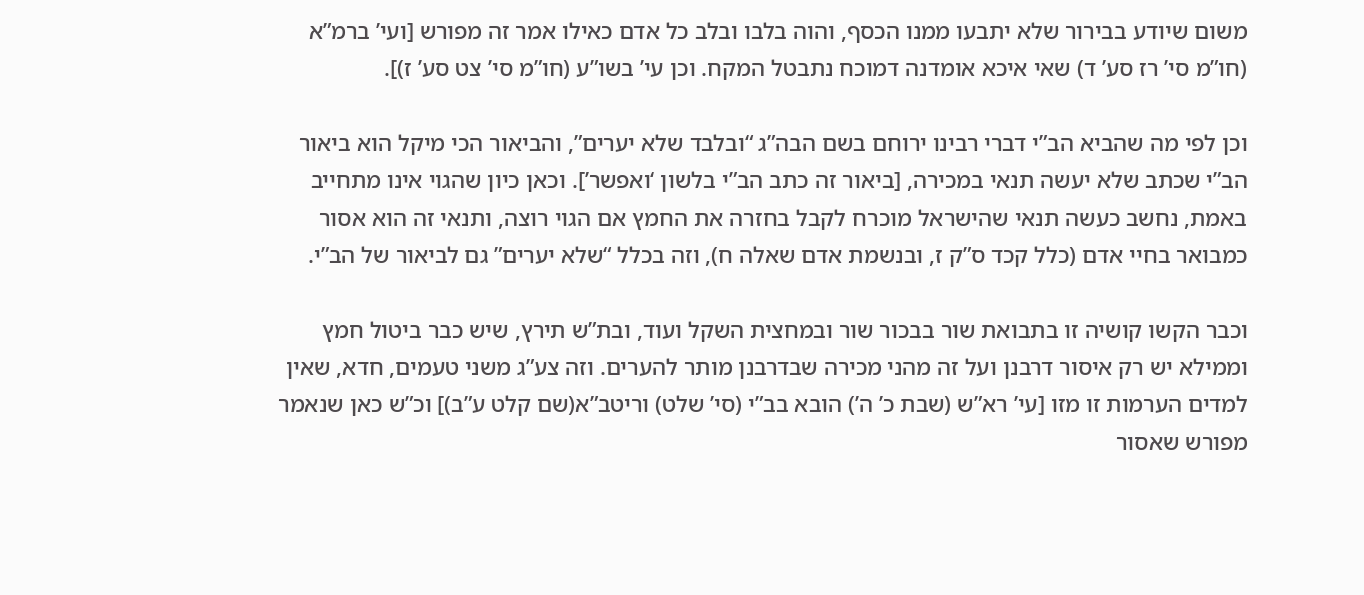משום שיודע בבירור שלא יתבעו ממנו הכסף, והוה בלבו ובלב כל אדם כאילו אמר זה מפורש [ועי’ ברמ”א (חו”מ סי’ רז סע’ ד) שאי איכא אומדנה דמוכח נתבטל המקח. וכן עי’ בשו”ע (חו”מ סי’ צט סע’ ז)].

וכן לפי מה שהביא הב”י דברי רבינו ירוחם בשם הבה”ג “ובלבד שלא יערים”, והביאור הכי מיקל הוא ביאור הב”י שכתב שלא יעשה תנאי במכירה, [ביאור זה כתב הב”י בלשון ‘ואפשר’]. וכאן כיון שהגוי אינו מתחייב באמת, נחשב כעשה תנאי שהישראל מוכרח לקבל בחזרה את החמץ אם הגוי רוצה, ותנאי זה הוא אסור כמבואר בחיי אדם (כלל קכד ס”ק ז, ובנשמת אדם שאלה ח), וזה בכלל “שלא יערים” גם לביאור של הב”י.

וכבר הקשו קושיה זו בתבואת שור בבכור שור ובמחצית השקל ועוד, ובת”ש תירץ, שיש כבר ביטול חמץ וממילא יש רק איסור דרבנן ועל זה מהני מכירה שבדרבנן מותר להערים. וזה צע”ג משני טעמים, חדא, שאין למדים הערמות זו מזו [עי’ רא”ש (שבת כ’ ה’) הובא בב”י (סי’ שלט) וריטב”א(שם קלט ע”ב)] וכ”ש כאן שנאמר מפורש שאסור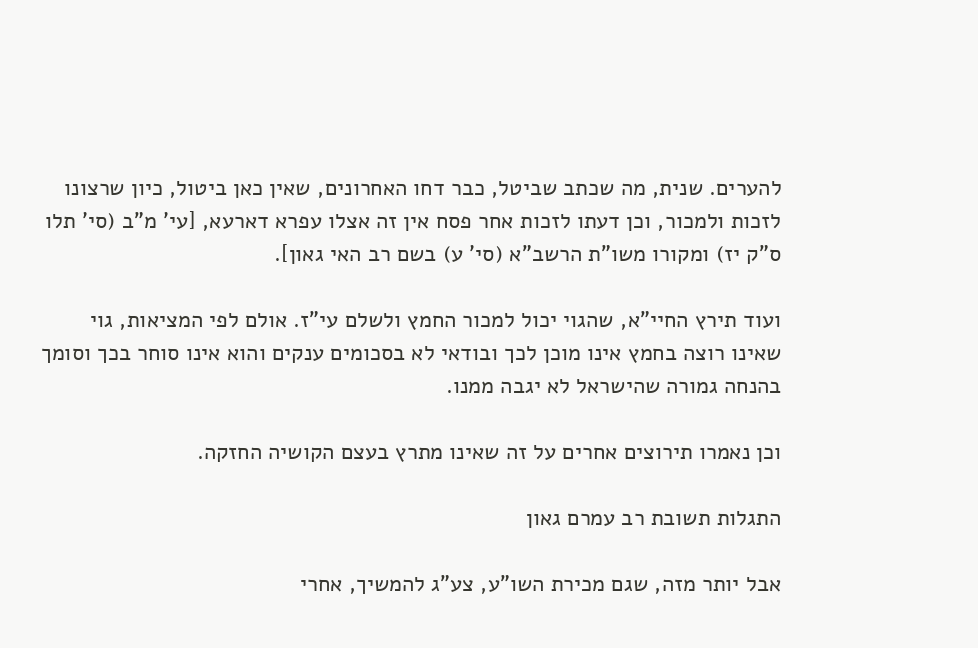להערים. שנית, מה שכתב שביטל, כבר דחו האחרונים, שאין כאן ביטול, כיון שרצונו לזכות ולמכור, וכן דעתו לזכות אחר פסח אין זה אצלו עפרא דארעא, [עי’ מ”ב (סי’ תלו ס”ק יז) ומקורו משו”ת הרשב”א (סי’ ע) בשם רב האי גאון].

ועוד תירץ החיי”א, שהגוי יכול למכור החמץ ולשלם עי”ז. אולם לפי המציאות, גוי שאינו רוצה בחמץ אינו מוכן לכך ובודאי לא בסכומים ענקים והוא אינו סוחר בכך וסומך בהנחה גמורה שהישראל לא יגבה ממנו.

וכן נאמרו תירוצים אחרים על זה שאינו מתרץ בעצם הקושיה החזקה.

התגלות תשובת רב עמרם גאון

אבל יותר מזה, שגם מכירת השו”ע, צע”ג להמשיך, אחרי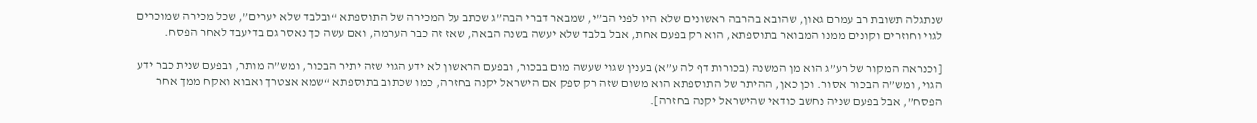שנתגלה תשובת רב עמרם גאון, שהובא בהרבה ראשונים שלא היו לפני הב”י, שמבאר דברי הבה”ג שכתב על המכירה של התוספתא “ובלבד שלא יערים”, שכל מכירה שמוכרים לגוי וחוזרים וקונים ממנו המבואר בתוספתא, הוא רק בפעם אחת, אבל בלבד שלא יעשה בשנה הבאה, שאז זה כבר הערמה, ואם עשה כך נאסר גם בדיעבד לאחר הפסח.

[וכנראה המקור של רע”ג הוא מן המשנה (בכורות דף לה ע”א) בענין שגוי שעשה מום בבכור, ובפעם הראשון לא ידע הגוי שזה יתיר הבכור, ומש”ה מותר, ובפעם שנית כבר ידע הגוי, ומש”ה הבכור אסור. וכן כאן, ההיתר של התוספתא הוא משום שזה רק ספק אם הישראל יקנה בחזרה, כמו שכתוב בתוספתא “שמא אצטרך ואבוא ואקח ממך אחר הפסח”, אבל בפעם שניה נחשב כודאי שהישראל יקנה בחזרה].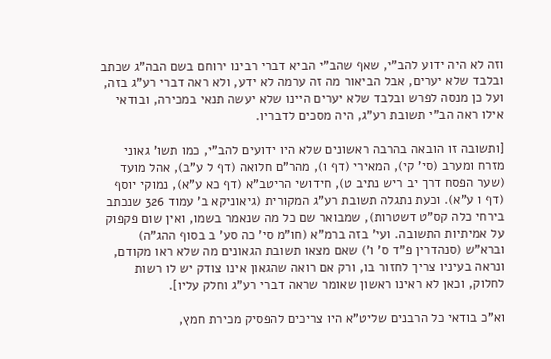וזה לא היה ידוע להב”י, שאף שהב”י הביא דברי רבינו ירוחם בשם הבה”ג שכתב ובלבד שלא יערים, אבל הביאור מה זה ערמה לא ידע, ולא ראה דברי רע”ג בזה, ועל כן מנסה לפרש ובלבד שלא יערים היינו שלא יעשה תנאי במכירה, ובודאי אילו ראה הב”י תשובת רע”ג, היה מסכים לדבריו.

[ותשובה זו הובאה בהרבה ראשונים שלא היו ידועים להב”י, כמו תשו’ גאוני מזרח ומערב (סי’ קי), המאירי (דף ו), מהר”ם חלואה (דף ל ע”ב), אהל מועד (שער הפסח דרך יב ריש נתיב ט), חידושי הריטב”א (דף כא ע”א), נמוקי יוסף (דף ו ע”א). וכעת נתגלה תשובת רע”ג המקורית (גיאוניקא ב’ עמוד 326 שנכתב בירחי כלה קס”ט דשטרות), שמבואר שם כל מה שנאמר בשמו, ואין שום פקפוק על אמיתיות התשובה. ועי’ בזה ברמ”א (חו”מ סי’ כה סע’ ב בסוף ההג”ה) וברא”ש (סנהדרין פ”ד ס’ ו’) שאם מצאו תשובת הגאונים מה שלא ראו מקודם, ונראה בעיניו צריך לחזור בו, ורק אם רואה שהגאון אינו צודק יש לו רשות לחלוק, וכאן לא ראינו ראשון שאומר שראה דברי רע”ג וחלק עליו].

וא”כ בודאי כל הרבנים שליט”א היו צריכים להפסיק מכירת חמץ,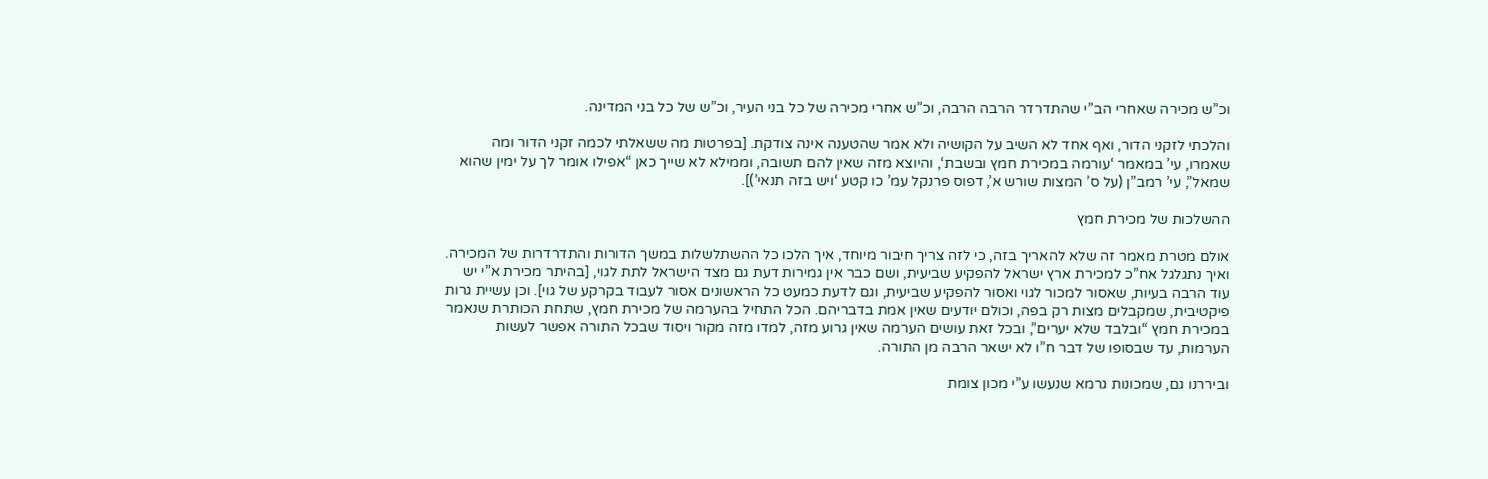וכ”ש מכירה שאחרי הב”י שהתדרדר הרבה הרבה, וכ”ש אחרי מכירה של כל בני העיר, וכ”ש של כל בני המדינה.

והלכתי לזקני הדור, ואף אחד לא השיב על הקושיה ולא אמר שהטענה אינה צודקת. [בפרטות מה ששאלתי לכמה זקני הדור ומה שאמרו, עי’ במאמר ‘עורמה במכירת חמץ ובשבת‘, והיוצא מזה שאין להם תשובה, וממילא לא שייך כאן “אפילו אומר לך על ימין שהוא שמאל”, עי’ רמב”ן (על ס’ המצות שורש א’, דפוס פרנקל עמ’ כו קטע ‘ויש בזה תנאי’)].

ההשלכות של מכירת חמץ

אולם מטרת מאמר זה שלא להאריך בזה, כי לזה צריך חיבור מיוחד, איך הלכו כל ההשתלשלות במשך הדורות והתדרדרות של המכירה. ואיך נתגלגל אח”כ למכירת ארץ ישראל להפקיע שביעית, ושם כבר אין גמירות דעת גם מצד הישראל לתת לגוי, [בהיתר מכירת א”י יש עוד הרבה בעיות, שאסור למכור לגוי ואסור להפקיע שביעית, וגם לדעת כמעט כל הראשונים אסור לעבוד בקרקע של גוי]. וכן עשיית גרות פיקטיבית, שמקבלים מצות רק בפה, וכולם יודעים שאין אמת בדבריהם. הכל התחיל בהערמה של מכירת חמץ, שתחת הכותרת שנאמר במכירת חמץ “ובלבד שלא יערים”, ובכל זאת עושים הערמה שאין גרוע מזה, למדו מזה מקור ויסוד שבכל התורה אפשר לעשות הערמות, עד שבסופו של דבר ח”ו לא ישאר הרבה מן התורה.

וביררנו גם, שמכונות גרמא שנעשו ע”י מכון צומת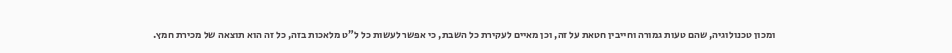ומכון טכנולוגיה, שהם טעות גמורה וחייבין חטאת על זה, וכן מאיים לעקירת כל השבת, כי אפשר לעשות כל ל”ט מלאכות בזה, כל זה הוא תוצאה של מכירת חמץ.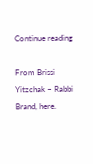Continue reading

From Brissi Yitzchak – Rabbi Brand, here.